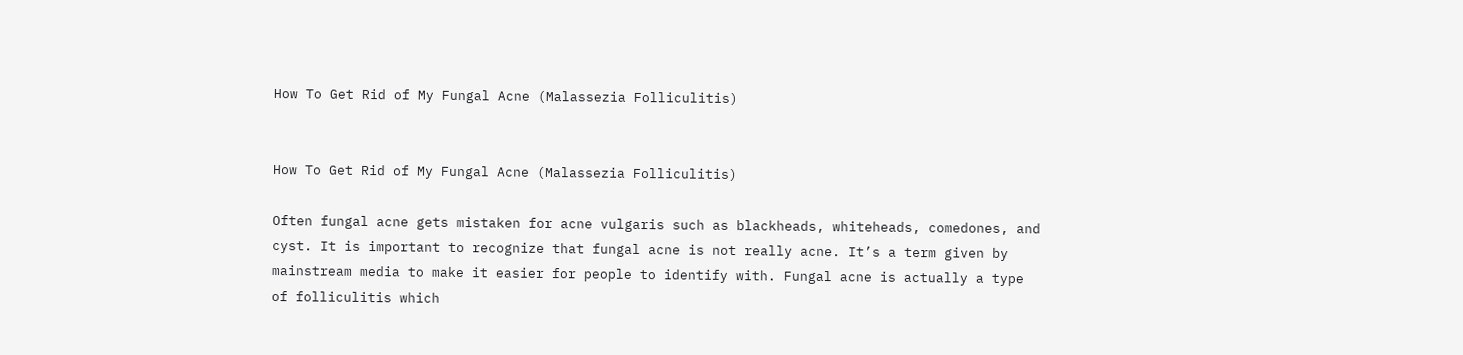How To Get Rid of My Fungal Acne (Malassezia Folliculitis)


How To Get Rid of My Fungal Acne (Malassezia Folliculitis)

Often fungal acne gets mistaken for acne vulgaris such as blackheads, whiteheads, comedones, and cyst. It is important to recognize that fungal acne is not really acne. It’s a term given by mainstream media to make it easier for people to identify with. Fungal acne is actually a type of folliculitis which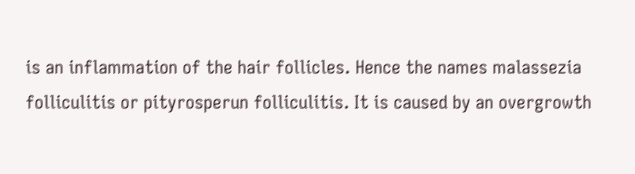is an inflammation of the hair follicles. Hence the names malassezia folliculitis or pityrosperun folliculitis. It is caused by an overgrowth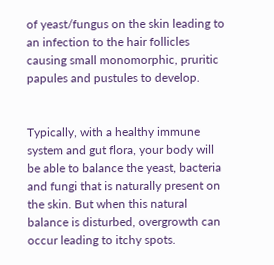of yeast/fungus on the skin leading to an infection to the hair follicles causing small monomorphic, pruritic papules and pustules to develop.


Typically, with a healthy immune system and gut flora, your body will be able to balance the yeast, bacteria and fungi that is naturally present on the skin. But when this natural balance is disturbed, overgrowth can occur leading to itchy spots.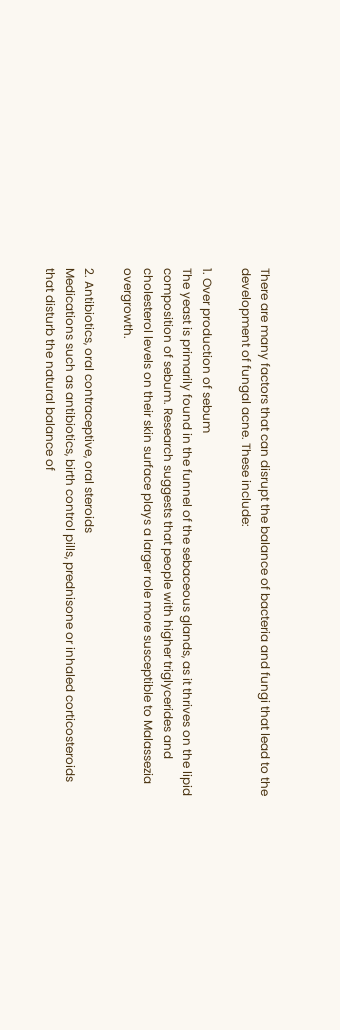There are many factors that can disrupt the balance of bacteria and fungi that lead to the development of fungal acne. These include:

1. Over production of sebum
The yeast is primarily found in the funnel of the sebaceous glands, as it thrives on the lipid composition of sebum. Research suggests that people with higher triglycerides and cholesterol levels on their skin surface plays a larger role more susceptible to Malassezia overgrowth.

2. Antibiotics, oral contraceptive, oral steroids
Medications such as antibiotics, birth control pills, prednisone or inhaled corticosteroids that disturb the natural balance of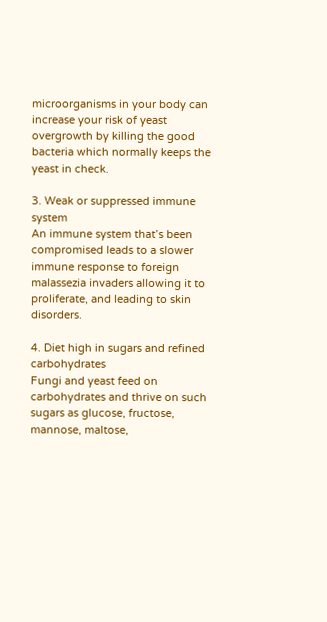microorganisms in your body can increase your risk of yeast overgrowth by killing the good bacteria which normally keeps the yeast in check.

3. Weak or suppressed immune system
An immune system that’s been compromised leads to a slower immune response to foreign malassezia invaders allowing it to proliferate, and leading to skin disorders.

4. Diet high in sugars and refined carbohydrates
Fungi and yeast feed on carbohydrates and thrive on such sugars as glucose, fructose, mannose, maltose,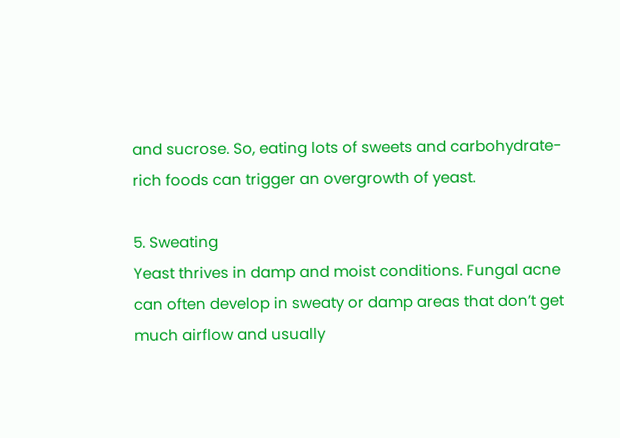and sucrose. So, eating lots of sweets and carbohydrate-rich foods can trigger an overgrowth of yeast.

5. Sweating
Yeast thrives in damp and moist conditions. Fungal acne can often develop in sweaty or damp areas that don’t get much airflow and usually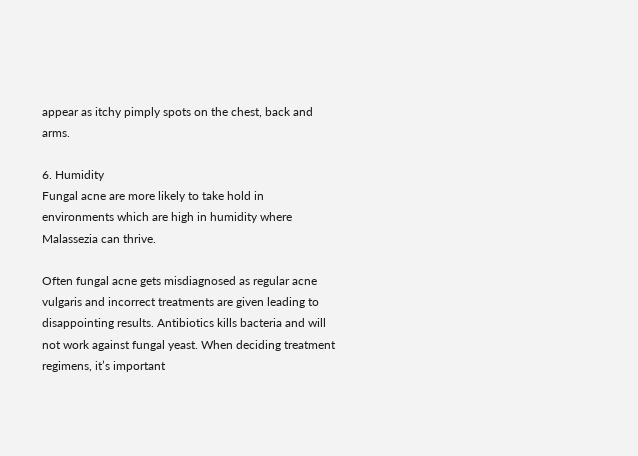appear as itchy pimply spots on the chest, back and arms.

6. Humidity
Fungal acne are more likely to take hold in environments which are high in humidity where Malassezia can thrive.

Often fungal acne gets misdiagnosed as regular acne vulgaris and incorrect treatments are given leading to disappointing results. Antibiotics kills bacteria and will not work against fungal yeast. When deciding treatment regimens, it’s important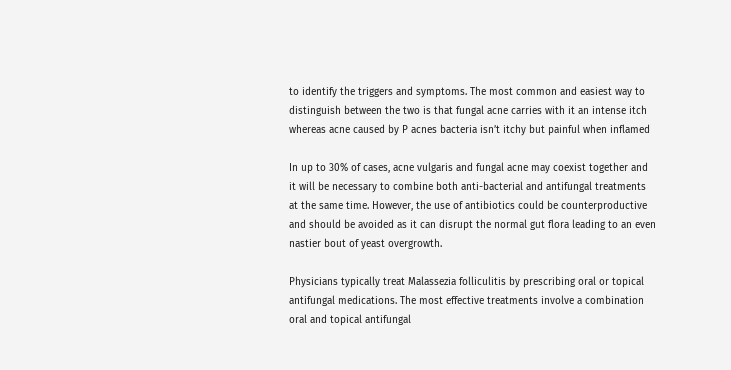to identify the triggers and symptoms. The most common and easiest way to distinguish between the two is that fungal acne carries with it an intense itch whereas acne caused by P acnes bacteria isn’t itchy but painful when inflamed

In up to 30% of cases, acne vulgaris and fungal acne may coexist together and it will be necessary to combine both anti-bacterial and antifungal treatments at the same time. However, the use of antibiotics could be counterproductive and should be avoided as it can disrupt the normal gut flora leading to an even nastier bout of yeast overgrowth.

Physicians typically treat Malassezia folliculitis by prescribing oral or topical antifungal medications. The most effective treatments involve a combination oral and topical antifungal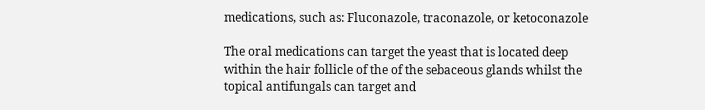medications, such as: Fluconazole, traconazole, or ketoconazole

The oral medications can target the yeast that is located deep within the hair follicle of the of the sebaceous glands whilst the topical antifungals can target and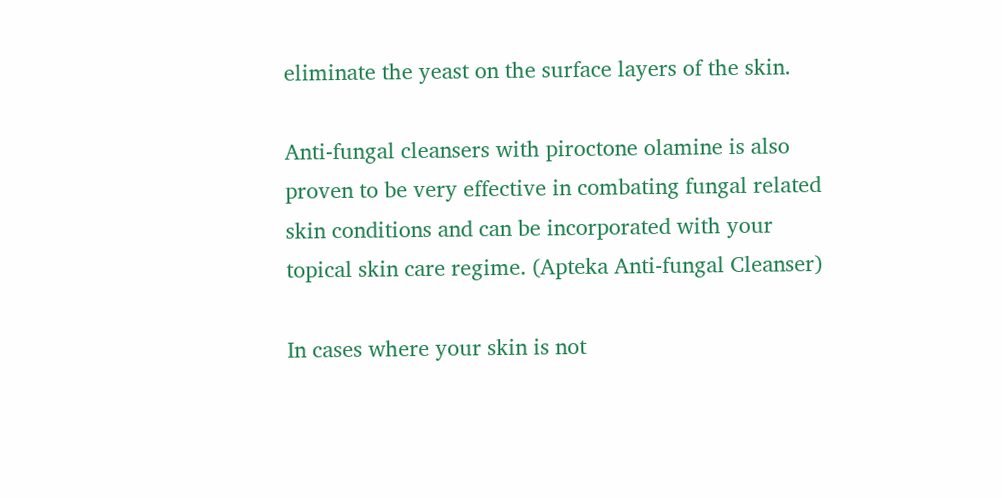eliminate the yeast on the surface layers of the skin.

Anti-fungal cleansers with piroctone olamine is also proven to be very effective in combating fungal related skin conditions and can be incorporated with your topical skin care regime. (Apteka Anti-fungal Cleanser)

In cases where your skin is not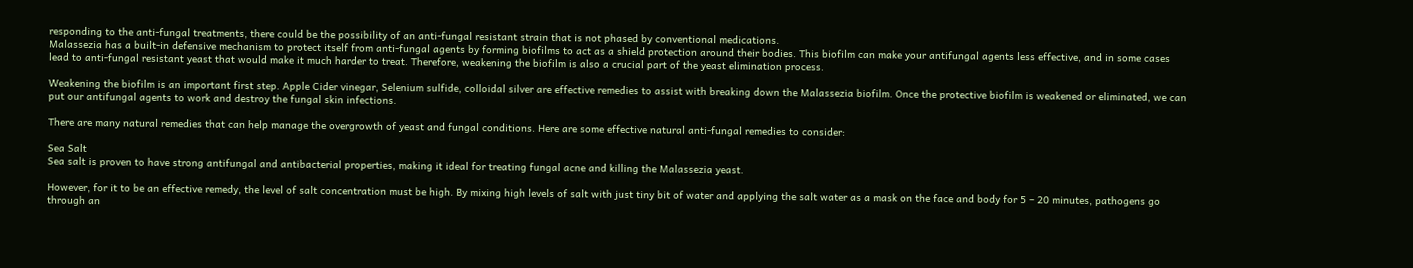responding to the anti-fungal treatments, there could be the possibility of an anti-fungal resistant strain that is not phased by conventional medications.
Malassezia has a built-in defensive mechanism to protect itself from anti-fungal agents by forming biofilms to act as a shield protection around their bodies. This biofilm can make your antifungal agents less effective, and in some cases lead to anti-fungal resistant yeast that would make it much harder to treat. Therefore, weakening the biofilm is also a crucial part of the yeast elimination process.

Weakening the biofilm is an important first step. Apple Cider vinegar, Selenium sulfide, colloidal silver are effective remedies to assist with breaking down the Malassezia biofilm. Once the protective biofilm is weakened or eliminated, we can put our antifungal agents to work and destroy the fungal skin infections.

There are many natural remedies that can help manage the overgrowth of yeast and fungal conditions. Here are some effective natural anti-fungal remedies to consider:

Sea Salt
Sea salt is proven to have strong antifungal and antibacterial properties, making it ideal for treating fungal acne and killing the Malassezia yeast.

However, for it to be an effective remedy, the level of salt concentration must be high. By mixing high levels of salt with just tiny bit of water and applying the salt water as a mask on the face and body for 5 – 20 minutes, pathogens go through an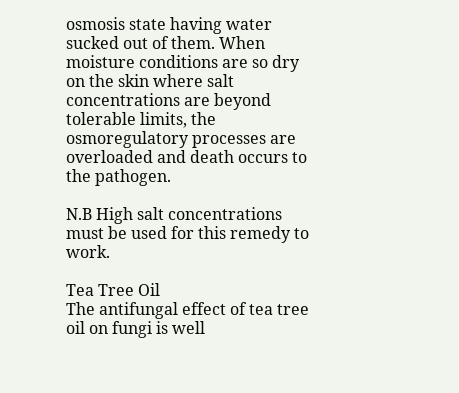osmosis state having water sucked out of them. When moisture conditions are so dry on the skin where salt concentrations are beyond tolerable limits, the osmoregulatory processes are overloaded and death occurs to the pathogen.

N.B High salt concentrations must be used for this remedy to work.

Tea Tree Oil
The antifungal effect of tea tree oil on fungi is well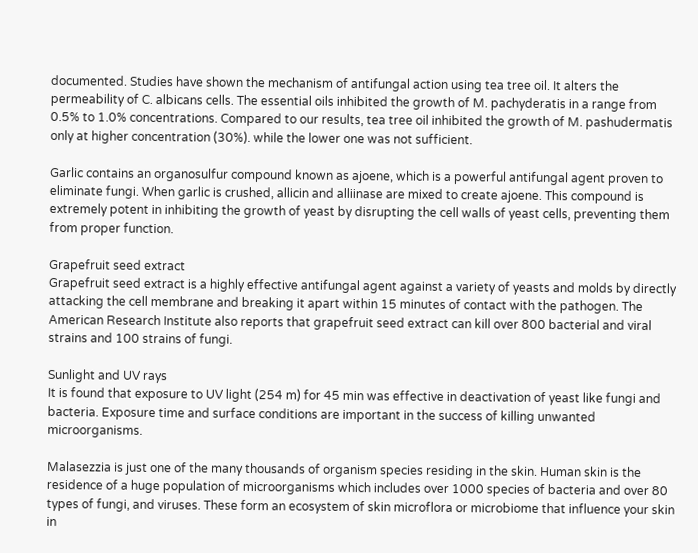documented. Studies have shown the mechanism of antifungal action using tea tree oil. It alters the permeability of C. albicans cells. The essential oils inhibited the growth of M. pachyderatis in a range from 0.5% to 1.0% concentrations. Compared to our results, tea tree oil inhibited the growth of M. pashudermatis only at higher concentration (30%). while the lower one was not sufficient.

Garlic contains an organosulfur compound known as ajoene, which is a powerful antifungal agent proven to eliminate fungi. When garlic is crushed, allicin and alliinase are mixed to create ajoene. This compound is extremely potent in inhibiting the growth of yeast by disrupting the cell walls of yeast cells, preventing them from proper function.

Grapefruit seed extract
Grapefruit seed extract is a highly effective antifungal agent against a variety of yeasts and molds by directly attacking the cell membrane and breaking it apart within 15 minutes of contact with the pathogen. The American Research Institute also reports that grapefruit seed extract can kill over 800 bacterial and viral strains and 100 strains of fungi.

Sunlight and UV rays
It is found that exposure to UV light (254 m) for 45 min was effective in deactivation of yeast like fungi and bacteria. Exposure time and surface conditions are important in the success of killing unwanted microorganisms.

Malasezzia is just one of the many thousands of organism species residing in the skin. Human skin is the residence of a huge population of microorganisms which includes over 1000 species of bacteria and over 80 types of fungi, and viruses. These form an ecosystem of skin microflora or microbiome that influence your skin in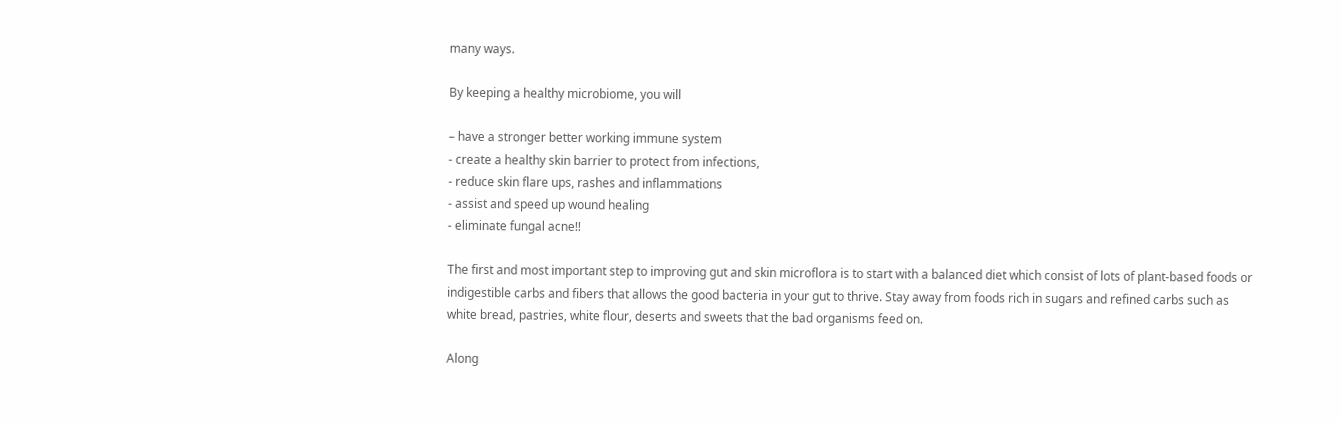many ways.

By keeping a healthy microbiome, you will

– have a stronger better working immune system
- create a healthy skin barrier to protect from infections,
- reduce skin flare ups, rashes and inflammations
- assist and speed up wound healing
- eliminate fungal acne!!

The first and most important step to improving gut and skin microflora is to start with a balanced diet which consist of lots of plant-based foods or indigestible carbs and fibers that allows the good bacteria in your gut to thrive. Stay away from foods rich in sugars and refined carbs such as white bread, pastries, white flour, deserts and sweets that the bad organisms feed on.

Along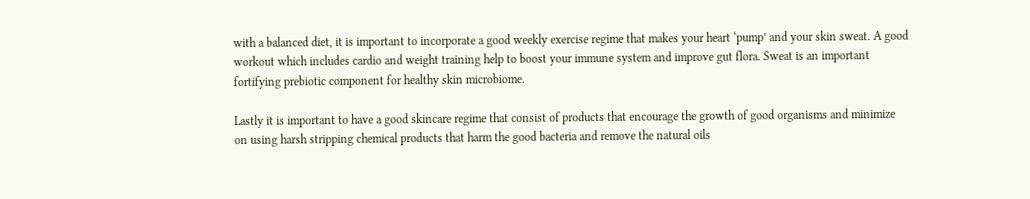with a balanced diet, it is important to incorporate a good weekly exercise regime that makes your heart ‘pump’ and your skin sweat. A good workout which includes cardio and weight training help to boost your immune system and improve gut flora. Sweat is an important fortifying prebiotic component for healthy skin microbiome.

Lastly it is important to have a good skincare regime that consist of products that encourage the growth of good organisms and minimize on using harsh stripping chemical products that harm the good bacteria and remove the natural oils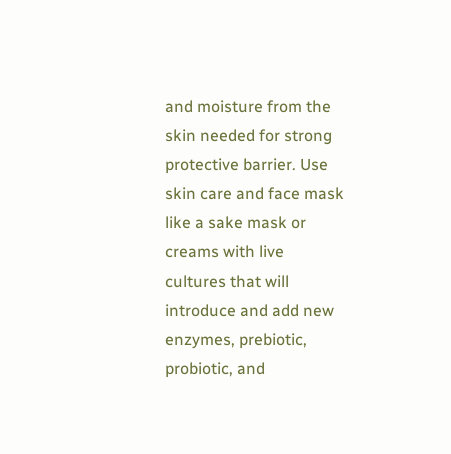and moisture from the skin needed for strong protective barrier. Use skin care and face mask like a sake mask or creams with live cultures that will introduce and add new enzymes, prebiotic, probiotic, and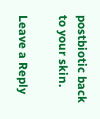postbiotic back to your skin.

Leave a Reply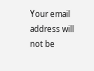Your email address will not be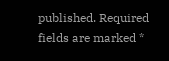published. Required fields are marked *